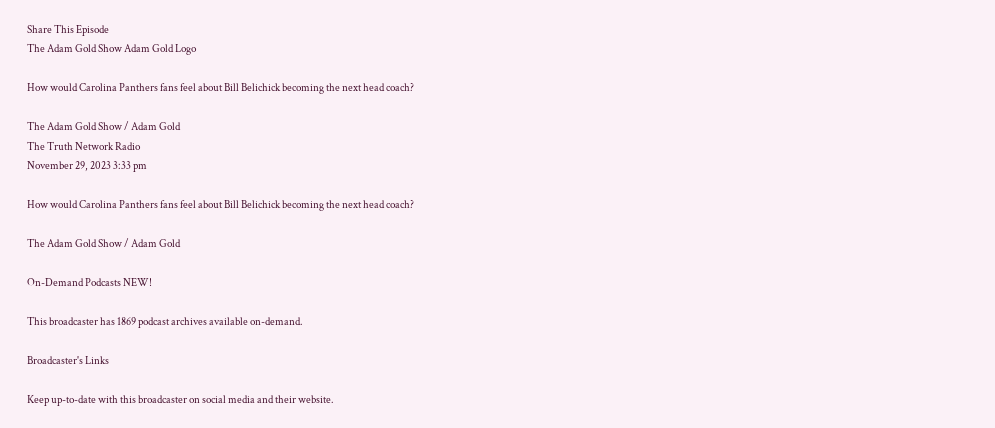Share This Episode
The Adam Gold Show Adam Gold Logo

How would Carolina Panthers fans feel about Bill Belichick becoming the next head coach?

The Adam Gold Show / Adam Gold
The Truth Network Radio
November 29, 2023 3:33 pm

How would Carolina Panthers fans feel about Bill Belichick becoming the next head coach?

The Adam Gold Show / Adam Gold

On-Demand Podcasts NEW!

This broadcaster has 1869 podcast archives available on-demand.

Broadcaster's Links

Keep up-to-date with this broadcaster on social media and their website.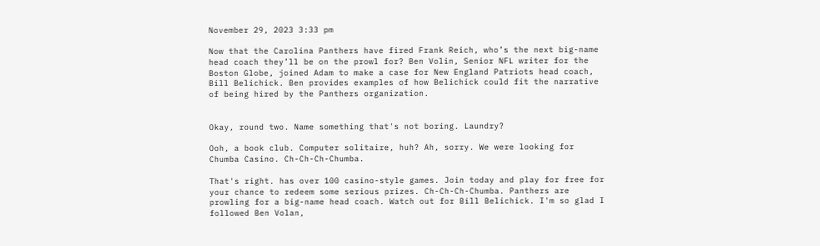November 29, 2023 3:33 pm

Now that the Carolina Panthers have fired Frank Reich, who’s the next big-name head coach they’ll be on the prowl for? Ben Volin, Senior NFL writer for the Boston Globe, joined Adam to make a case for New England Patriots head coach, Bill Belichick. Ben provides examples of how Belichick could fit the narrative of being hired by the Panthers organization.


Okay, round two. Name something that's not boring. Laundry?

Ooh, a book club. Computer solitaire, huh? Ah, sorry. We were looking for Chumba Casino. Ch-Ch-Ch-Chumba.

That's right. has over 100 casino-style games. Join today and play for free for your chance to redeem some serious prizes. Ch-Ch-Ch-Chumba. Panthers are prowling for a big-name head coach. Watch out for Bill Belichick. I'm so glad I followed Ben Volan,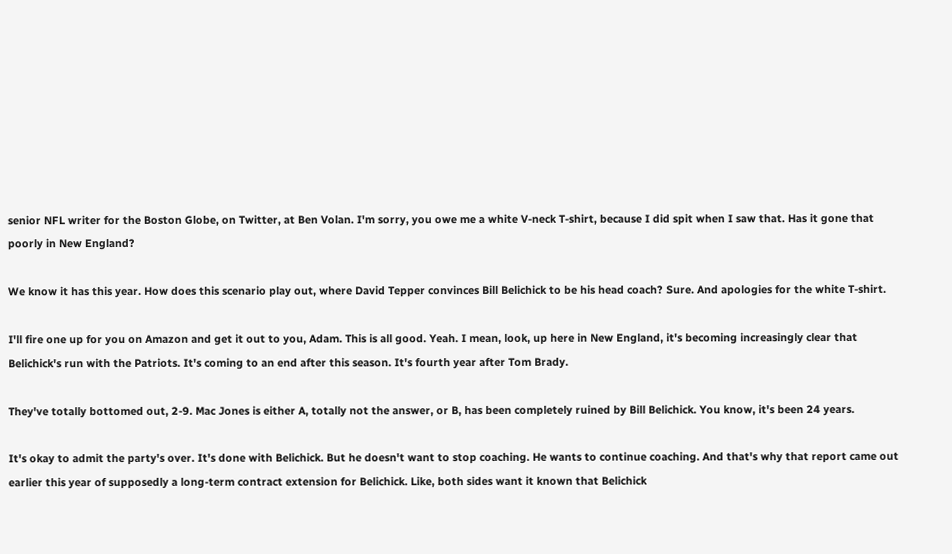senior NFL writer for the Boston Globe, on Twitter, at Ben Volan. I'm sorry, you owe me a white V-neck T-shirt, because I did spit when I saw that. Has it gone that poorly in New England?

We know it has this year. How does this scenario play out, where David Tepper convinces Bill Belichick to be his head coach? Sure. And apologies for the white T-shirt.

I'll fire one up for you on Amazon and get it out to you, Adam. This is all good. Yeah. I mean, look, up here in New England, it's becoming increasingly clear that Belichick's run with the Patriots. It's coming to an end after this season. It's fourth year after Tom Brady.

They've totally bottomed out, 2-9. Mac Jones is either A, totally not the answer, or B, has been completely ruined by Bill Belichick. You know, it's been 24 years.

It's okay to admit the party's over. It's done with Belichick. But he doesn't want to stop coaching. He wants to continue coaching. And that's why that report came out earlier this year of supposedly a long-term contract extension for Belichick. Like, both sides want it known that Belichick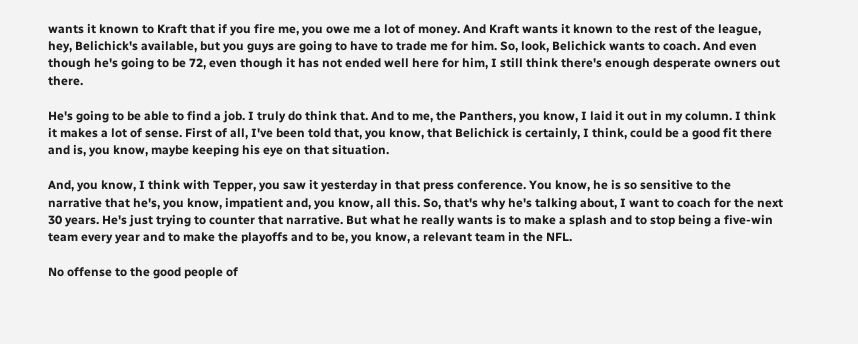wants it known to Kraft that if you fire me, you owe me a lot of money. And Kraft wants it known to the rest of the league, hey, Belichick's available, but you guys are going to have to trade me for him. So, look, Belichick wants to coach. And even though he's going to be 72, even though it has not ended well here for him, I still think there's enough desperate owners out there.

He's going to be able to find a job. I truly do think that. And to me, the Panthers, you know, I laid it out in my column. I think it makes a lot of sense. First of all, I've been told that, you know, that Belichick is certainly, I think, could be a good fit there and is, you know, maybe keeping his eye on that situation.

And, you know, I think with Tepper, you saw it yesterday in that press conference. You know, he is so sensitive to the narrative that he's, you know, impatient and, you know, all this. So, that's why he's talking about, I want to coach for the next 30 years. He's just trying to counter that narrative. But what he really wants is to make a splash and to stop being a five-win team every year and to make the playoffs and to be, you know, a relevant team in the NFL.

No offense to the good people of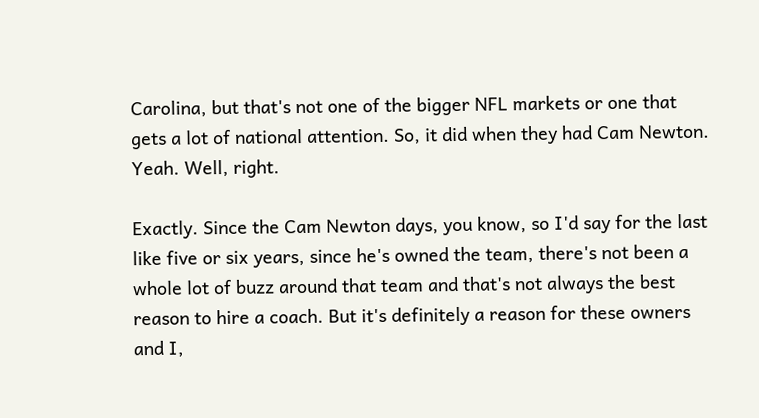Carolina, but that's not one of the bigger NFL markets or one that gets a lot of national attention. So, it did when they had Cam Newton. Yeah. Well, right.

Exactly. Since the Cam Newton days, you know, so I'd say for the last like five or six years, since he's owned the team, there's not been a whole lot of buzz around that team and that's not always the best reason to hire a coach. But it's definitely a reason for these owners and I,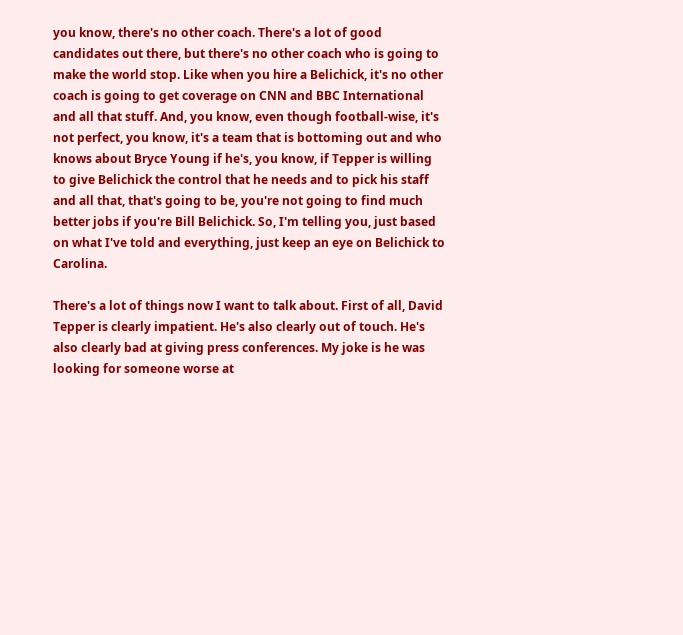you know, there's no other coach. There's a lot of good candidates out there, but there's no other coach who is going to make the world stop. Like when you hire a Belichick, it's no other coach is going to get coverage on CNN and BBC International and all that stuff. And, you know, even though football-wise, it's not perfect, you know, it's a team that is bottoming out and who knows about Bryce Young if he's, you know, if Tepper is willing to give Belichick the control that he needs and to pick his staff and all that, that's going to be, you're not going to find much better jobs if you're Bill Belichick. So, I'm telling you, just based on what I've told and everything, just keep an eye on Belichick to Carolina.

There's a lot of things now I want to talk about. First of all, David Tepper is clearly impatient. He's also clearly out of touch. He's also clearly bad at giving press conferences. My joke is he was looking for someone worse at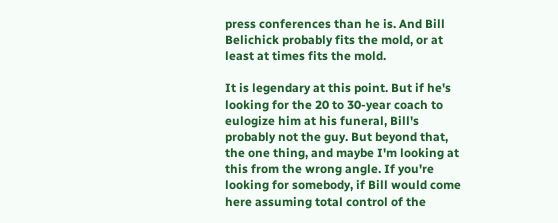press conferences than he is. And Bill Belichick probably fits the mold, or at least at times fits the mold.

It is legendary at this point. But if he's looking for the 20 to 30-year coach to eulogize him at his funeral, Bill's probably not the guy. But beyond that, the one thing, and maybe I'm looking at this from the wrong angle. If you're looking for somebody, if Bill would come here assuming total control of the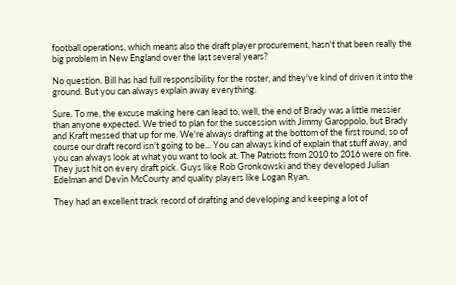football operations, which means also the draft player procurement, hasn't that been really the big problem in New England over the last several years?

No question. Bill has had full responsibility for the roster, and they've kind of driven it into the ground. But you can always explain away everything.

Sure. To me, the excuse making here can lead to, well, the end of Brady was a little messier than anyone expected. We tried to plan for the succession with Jimmy Garoppolo, but Brady and Kraft messed that up for me. We're always drafting at the bottom of the first round, so of course our draft record isn't going to be... You can always kind of explain that stuff away, and you can always look at what you want to look at. The Patriots from 2010 to 2016 were on fire. They just hit on every draft pick. Guys like Rob Gronkowski and they developed Julian Edelman and Devin McCourty and quality players like Logan Ryan.

They had an excellent track record of drafting and developing and keeping a lot of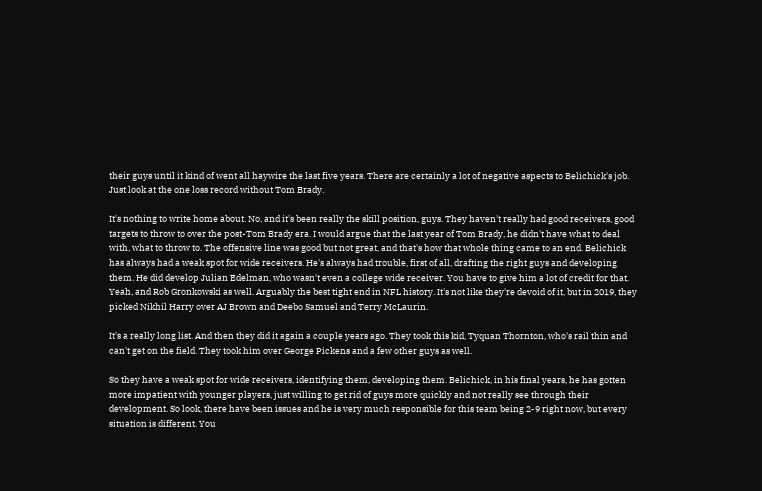their guys until it kind of went all haywire the last five years. There are certainly a lot of negative aspects to Belichick's job. Just look at the one loss record without Tom Brady.

It's nothing to write home about. No, and it's been really the skill position, guys. They haven't really had good receivers, good targets to throw to over the post-Tom Brady era. I would argue that the last year of Tom Brady, he didn't have what to deal with, what to throw to. The offensive line was good but not great, and that's how that whole thing came to an end. Belichick has always had a weak spot for wide receivers. He's always had trouble, first of all, drafting the right guys and developing them. He did develop Julian Edelman, who wasn't even a college wide receiver. You have to give him a lot of credit for that. Yeah, and Rob Gronkowski as well. Arguably the best tight end in NFL history. It's not like they're devoid of it, but in 2019, they picked Nikhil Harry over AJ Brown and Deebo Samuel and Terry McLaurin.

It's a really long list. And then they did it again a couple years ago. They took this kid, Tyquan Thornton, who's rail thin and can't get on the field. They took him over George Pickens and a few other guys as well.

So they have a weak spot for wide receivers, identifying them, developing them. Belichick, in his final years, he has gotten more impatient with younger players, just willing to get rid of guys more quickly and not really see through their development. So look, there have been issues and he is very much responsible for this team being 2-9 right now, but every situation is different. You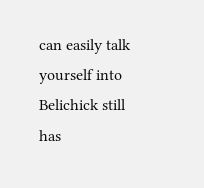can easily talk yourself into Belichick still has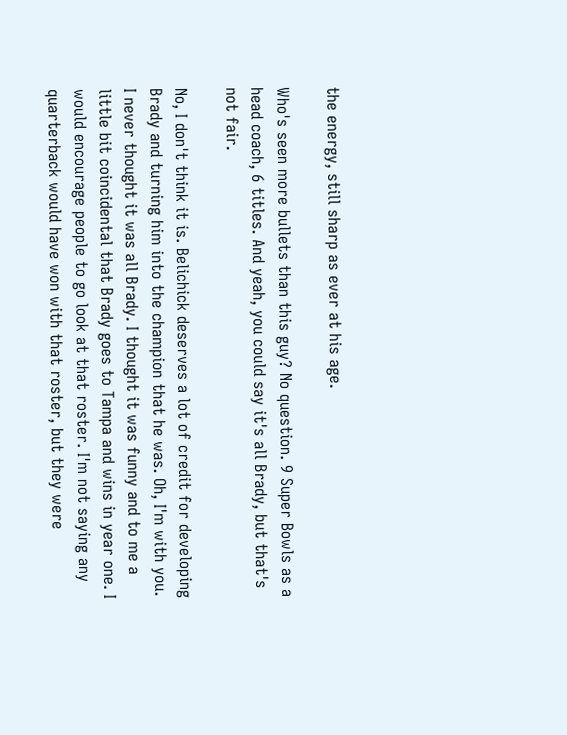the energy, still sharp as ever at his age.

Who's seen more bullets than this guy? No question. 9 Super Bowls as a head coach, 6 titles. And yeah, you could say it's all Brady, but that's not fair.

No, I don't think it is. Belichick deserves a lot of credit for developing Brady and turning him into the champion that he was. Oh, I'm with you. I never thought it was all Brady. I thought it was funny and to me a little bit coincidental that Brady goes to Tampa and wins in year one. I would encourage people to go look at that roster. I'm not saying any quarterback would have won with that roster, but they were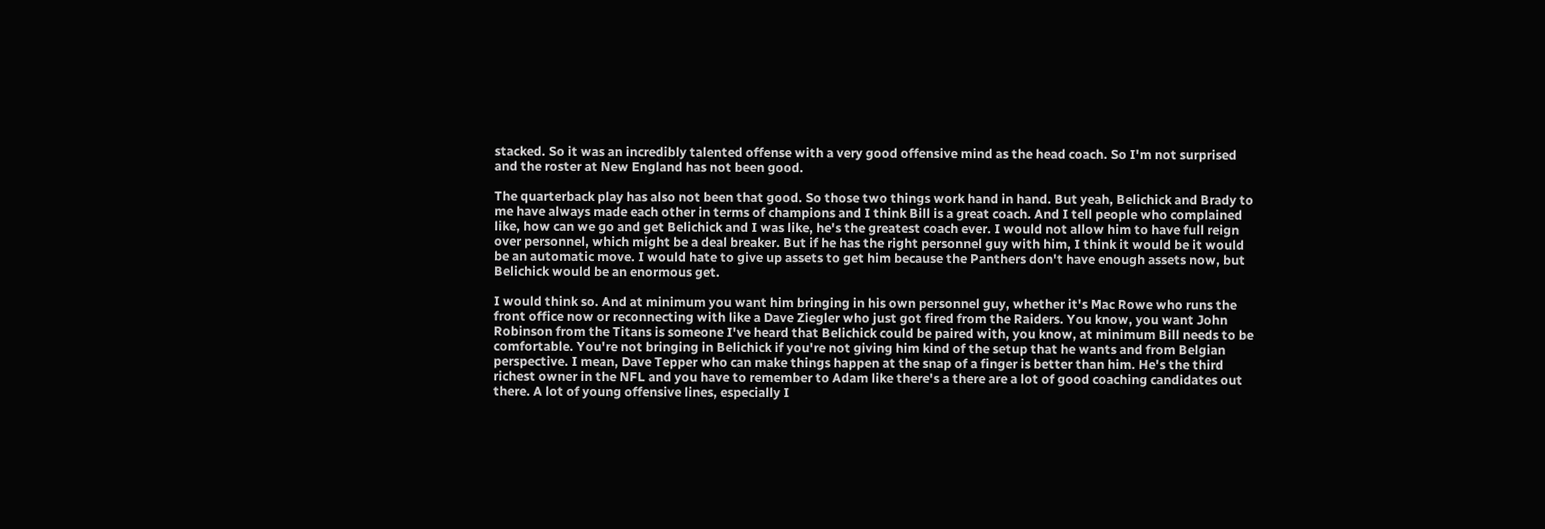stacked. So it was an incredibly talented offense with a very good offensive mind as the head coach. So I'm not surprised and the roster at New England has not been good.

The quarterback play has also not been that good. So those two things work hand in hand. But yeah, Belichick and Brady to me have always made each other in terms of champions and I think Bill is a great coach. And I tell people who complained like, how can we go and get Belichick and I was like, he's the greatest coach ever. I would not allow him to have full reign over personnel, which might be a deal breaker. But if he has the right personnel guy with him, I think it would be it would be an automatic move. I would hate to give up assets to get him because the Panthers don't have enough assets now, but Belichick would be an enormous get.

I would think so. And at minimum you want him bringing in his own personnel guy, whether it's Mac Rowe who runs the front office now or reconnecting with like a Dave Ziegler who just got fired from the Raiders. You know, you want John Robinson from the Titans is someone I've heard that Belichick could be paired with, you know, at minimum Bill needs to be comfortable. You're not bringing in Belichick if you're not giving him kind of the setup that he wants and from Belgian perspective. I mean, Dave Tepper who can make things happen at the snap of a finger is better than him. He's the third richest owner in the NFL and you have to remember to Adam like there's a there are a lot of good coaching candidates out there. A lot of young offensive lines, especially I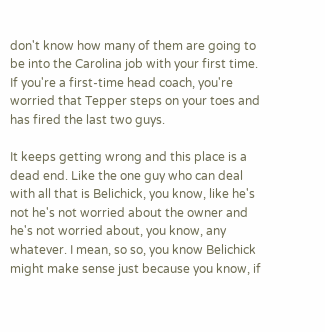don't know how many of them are going to be into the Carolina job with your first time. If you're a first-time head coach, you're worried that Tepper steps on your toes and has fired the last two guys.

It keeps getting wrong and this place is a dead end. Like the one guy who can deal with all that is Belichick, you know, like he's not he's not worried about the owner and he's not worried about, you know, any whatever. I mean, so so, you know Belichick might make sense just because you know, if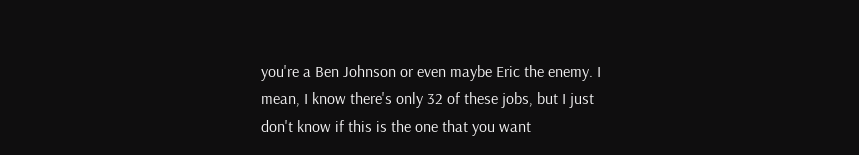you're a Ben Johnson or even maybe Eric the enemy. I mean, I know there's only 32 of these jobs, but I just don't know if this is the one that you want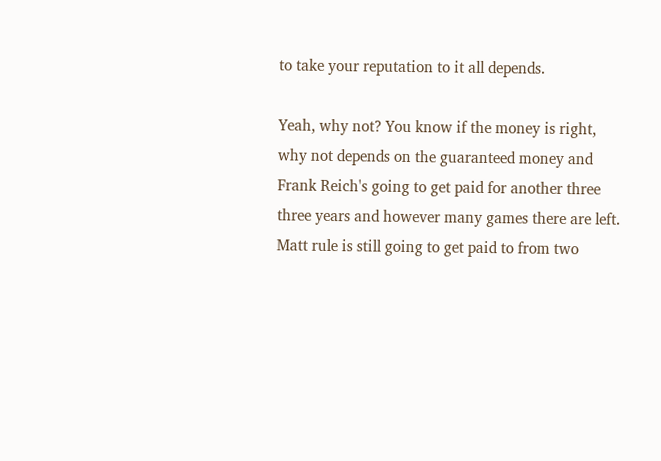to take your reputation to it all depends.

Yeah, why not? You know if the money is right, why not depends on the guaranteed money and Frank Reich's going to get paid for another three three years and however many games there are left. Matt rule is still going to get paid to from two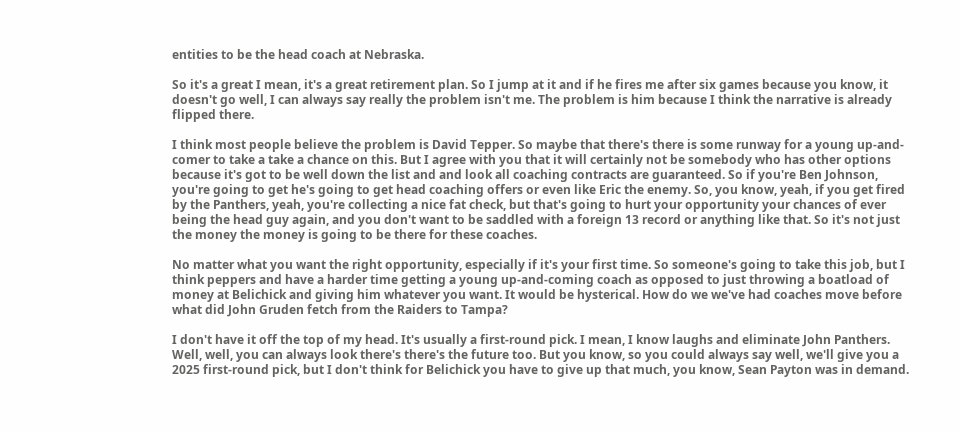entities to be the head coach at Nebraska.

So it's a great I mean, it's a great retirement plan. So I jump at it and if he fires me after six games because you know, it doesn't go well, I can always say really the problem isn't me. The problem is him because I think the narrative is already flipped there.

I think most people believe the problem is David Tepper. So maybe that there's there is some runway for a young up-and-comer to take a take a chance on this. But I agree with you that it will certainly not be somebody who has other options because it's got to be well down the list and and look all coaching contracts are guaranteed. So if you're Ben Johnson, you're going to get he's going to get head coaching offers or even like Eric the enemy. So, you know, yeah, if you get fired by the Panthers, yeah, you're collecting a nice fat check, but that's going to hurt your opportunity your chances of ever being the head guy again, and you don't want to be saddled with a foreign 13 record or anything like that. So it's not just the money the money is going to be there for these coaches.

No matter what you want the right opportunity, especially if it's your first time. So someone's going to take this job, but I think peppers and have a harder time getting a young up-and-coming coach as opposed to just throwing a boatload of money at Belichick and giving him whatever you want. It would be hysterical. How do we we've had coaches move before what did John Gruden fetch from the Raiders to Tampa?

I don't have it off the top of my head. It's usually a first-round pick. I mean, I know laughs and eliminate John Panthers. Well, well, you can always look there's there's the future too. But you know, so you could always say well, we'll give you a 2025 first-round pick, but I don't think for Belichick you have to give up that much, you know, Sean Payton was in demand.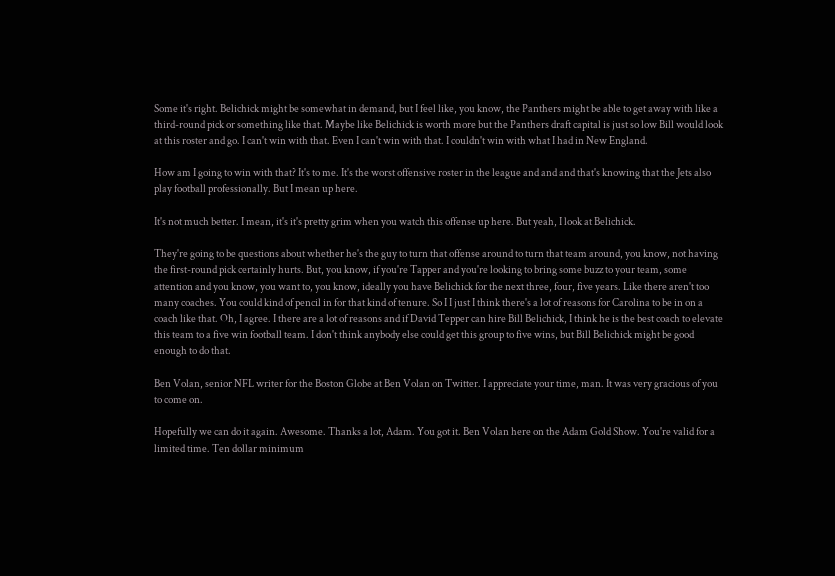Some it's right. Belichick might be somewhat in demand, but I feel like, you know, the Panthers might be able to get away with like a third-round pick or something like that. Maybe like Belichick is worth more but the Panthers draft capital is just so low Bill would look at this roster and go. I can't win with that. Even I can't win with that. I couldn't win with what I had in New England.

How am I going to win with that? It's to me. It's the worst offensive roster in the league and and and that's knowing that the Jets also play football professionally. But I mean up here.

It's not much better. I mean, it's it's pretty grim when you watch this offense up here. But yeah, I look at Belichick.

They're going to be questions about whether he's the guy to turn that offense around to turn that team around, you know, not having the first-round pick certainly hurts. But, you know, if you're Tapper and you're looking to bring some buzz to your team, some attention and you know, you want to, you know, ideally you have Belichick for the next three, four, five years. Like there aren't too many coaches. You could kind of pencil in for that kind of tenure. So I I just I think there's a lot of reasons for Carolina to be in on a coach like that. Oh, I agree. I there are a lot of reasons and if David Tepper can hire Bill Belichick, I think he is the best coach to elevate this team to a five win football team. I don't think anybody else could get this group to five wins, but Bill Belichick might be good enough to do that.

Ben Volan, senior NFL writer for the Boston Globe at Ben Volan on Twitter. I appreciate your time, man. It was very gracious of you to come on.

Hopefully we can do it again. Awesome. Thanks a lot, Adam. You got it. Ben Volan here on the Adam Gold Show. You're valid for a limited time. Ten dollar minimum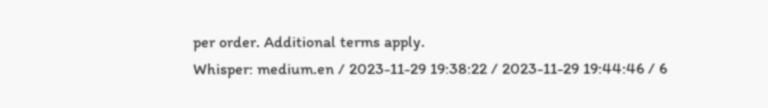per order. Additional terms apply.
Whisper: medium.en / 2023-11-29 19:38:22 / 2023-11-29 19:44:46 / 6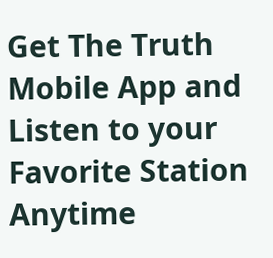Get The Truth Mobile App and Listen to your Favorite Station Anytime